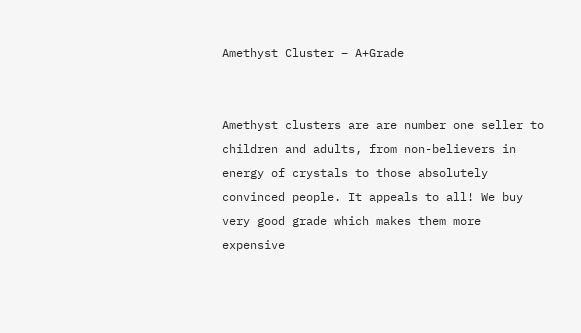Amethyst Cluster – A+Grade


Amethyst clusters are are number one seller to children and adults, from non-believers in energy of crystals to those absolutely convinced people. It appeals to all! We buy very good grade which makes them more expensive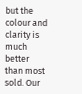but the colour and clarity is much better than most sold. Our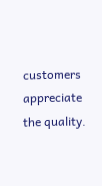customers appreciate the quality.